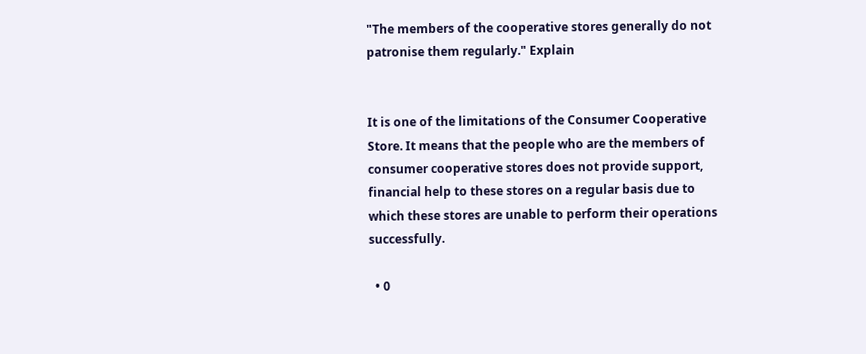"The members of the cooperative stores generally do not patronise them regularly." Explain


It is one of the limitations of the Consumer Cooperative Store. It means that the people who are the members of consumer cooperative stores does not provide support, financial help to these stores on a regular basis due to which these stores are unable to perform their operations successfully.

  • 0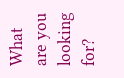What are you looking for?